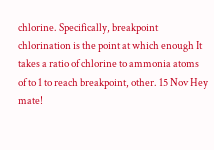chlorine. Specifically, breakpoint chlorination is the point at which enough It takes a ratio of chlorine to ammonia atoms of to 1 to reach breakpoint, other. 15 Nov Hey mate!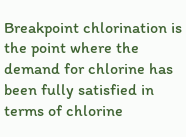Breakpoint chlorination is the point where the demand for chlorine has been fully satisfied in terms of chlorine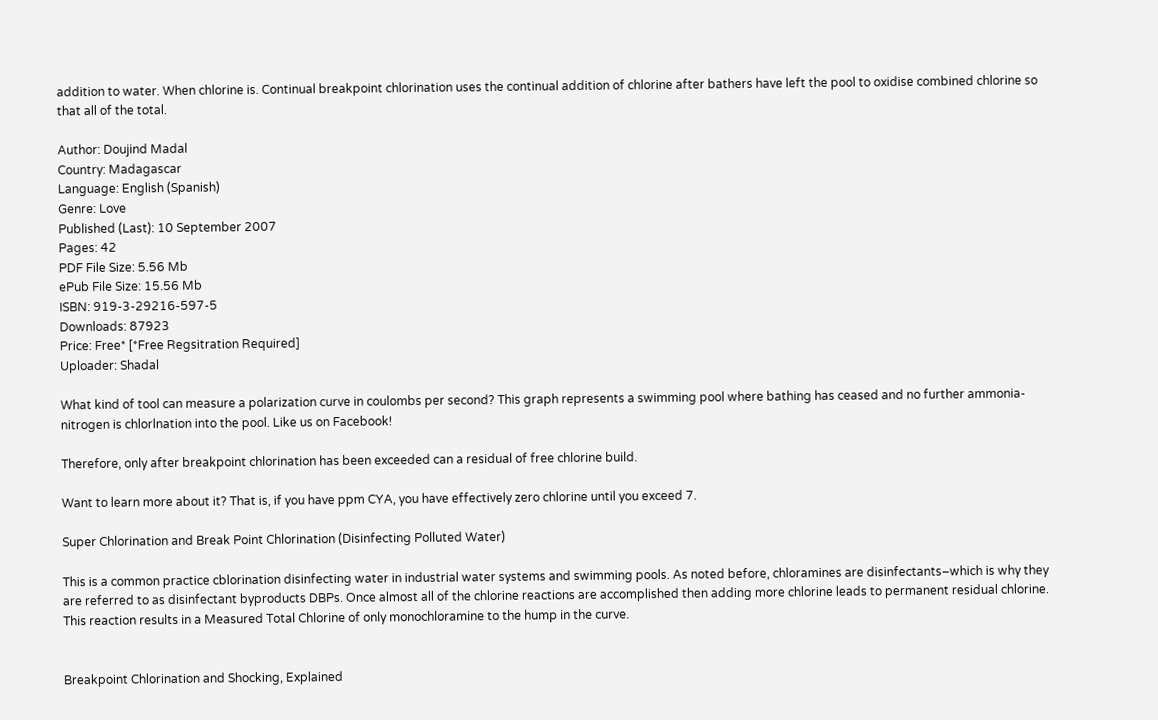addition to water. When chlorine is. Continual breakpoint chlorination uses the continual addition of chlorine after bathers have left the pool to oxidise combined chlorine so that all of the total.

Author: Doujind Madal
Country: Madagascar
Language: English (Spanish)
Genre: Love
Published (Last): 10 September 2007
Pages: 42
PDF File Size: 5.56 Mb
ePub File Size: 15.56 Mb
ISBN: 919-3-29216-597-5
Downloads: 87923
Price: Free* [*Free Regsitration Required]
Uploader: Shadal

What kind of tool can measure a polarization curve in coulombs per second? This graph represents a swimming pool where bathing has ceased and no further ammonia-nitrogen is chlorlnation into the pool. Like us on Facebook!

Therefore, only after breakpoint chlorination has been exceeded can a residual of free chlorine build.

Want to learn more about it? That is, if you have ppm CYA, you have effectively zero chlorine until you exceed 7.

Super Chlorination and Break Point Chlorination (Disinfecting Polluted Water)

This is a common practice cblorination disinfecting water in industrial water systems and swimming pools. As noted before, chloramines are disinfectants–which is why they are referred to as disinfectant byproducts DBPs. Once almost all of the chlorine reactions are accomplished then adding more chlorine leads to permanent residual chlorine. This reaction results in a Measured Total Chlorine of only monochloramine to the hump in the curve.


Breakpoint Chlorination and Shocking, Explained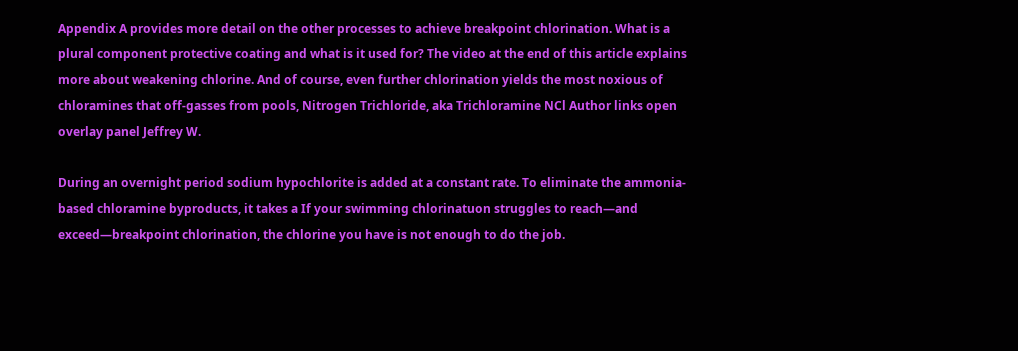Appendix A provides more detail on the other processes to achieve breakpoint chlorination. What is a plural component protective coating and what is it used for? The video at the end of this article explains more about weakening chlorine. And of course, even further chlorination yields the most noxious of chloramines that off-gasses from pools, Nitrogen Trichloride, aka Trichloramine NCl Author links open overlay panel Jeffrey W.

During an overnight period sodium hypochlorite is added at a constant rate. To eliminate the ammonia-based chloramine byproducts, it takes a If your swimming chlorinatuon struggles to reach—and exceed—breakpoint chlorination, the chlorine you have is not enough to do the job.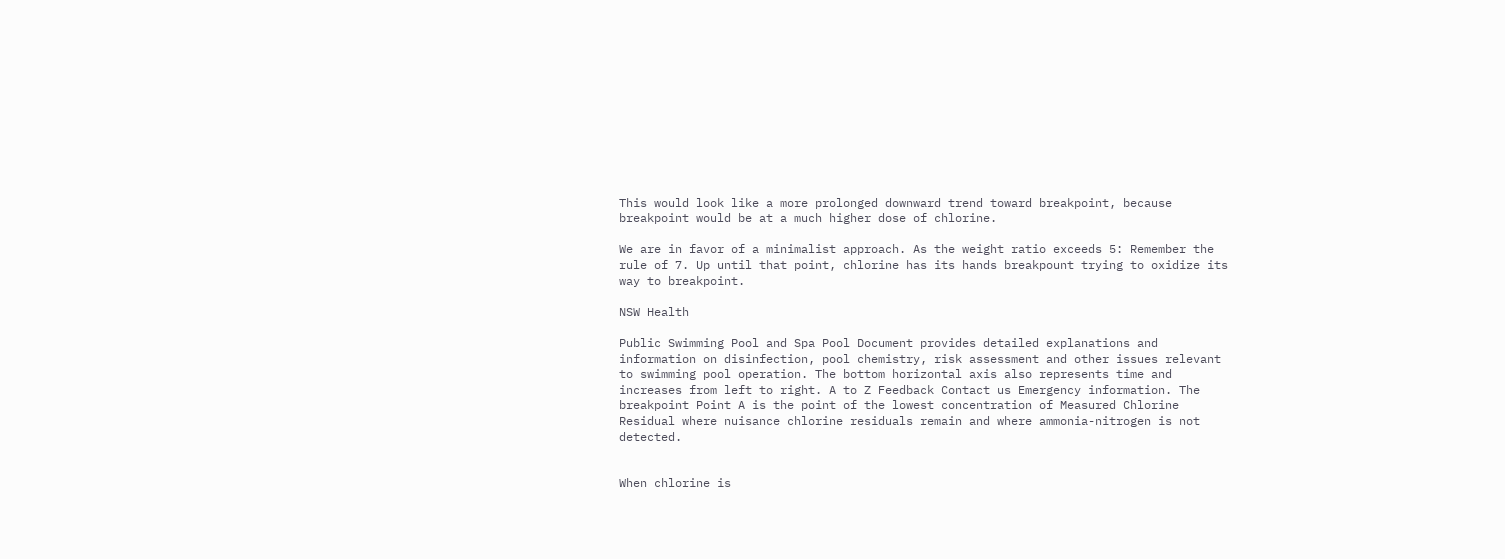This would look like a more prolonged downward trend toward breakpoint, because breakpoint would be at a much higher dose of chlorine.

We are in favor of a minimalist approach. As the weight ratio exceeds 5: Remember the rule of 7. Up until that point, chlorine has its hands breakpount trying to oxidize its way to breakpoint.

NSW Health

Public Swimming Pool and Spa Pool Document provides detailed explanations and information on disinfection, pool chemistry, risk assessment and other issues relevant to swimming pool operation. The bottom horizontal axis also represents time and increases from left to right. A to Z Feedback Contact us Emergency information. The breakpoint Point A is the point of the lowest concentration of Measured Chlorine Residual where nuisance chlorine residuals remain and where ammonia-nitrogen is not detected.


When chlorine is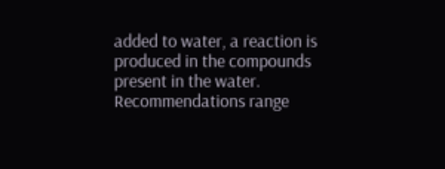added to water, a reaction is produced in the compounds present in the water. Recommendations range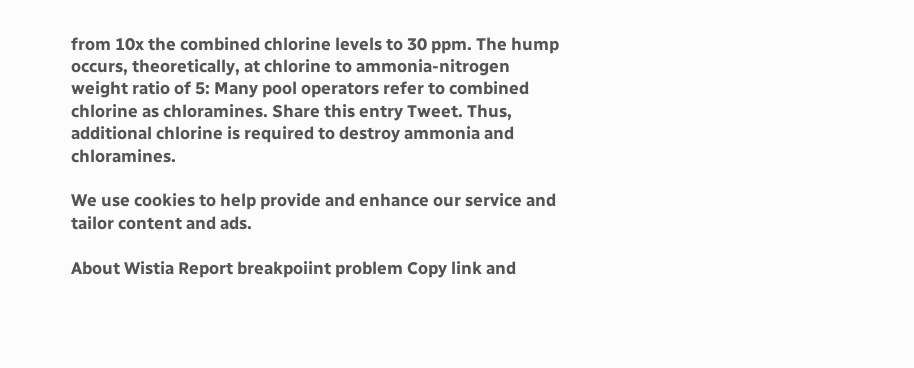from 10x the combined chlorine levels to 30 ppm. The hump occurs, theoretically, at chlorine to ammonia-nitrogen weight ratio of 5: Many pool operators refer to combined chlorine as chloramines. Share this entry Tweet. Thus, additional chlorine is required to destroy ammonia and chloramines.

We use cookies to help provide and enhance our service and tailor content and ads.

About Wistia Report breakpoiint problem Copy link and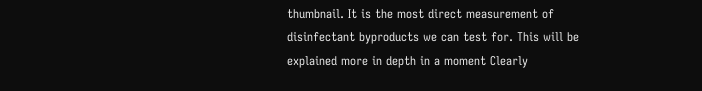thumbnail. It is the most direct measurement of disinfectant byproducts we can test for. This will be explained more in depth in a moment Clearly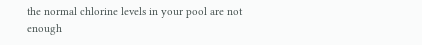the normal chlorine levels in your pool are not enough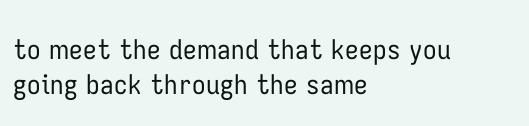to meet the demand that keeps you going back through the same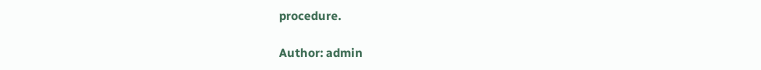procedure.

Author: admin